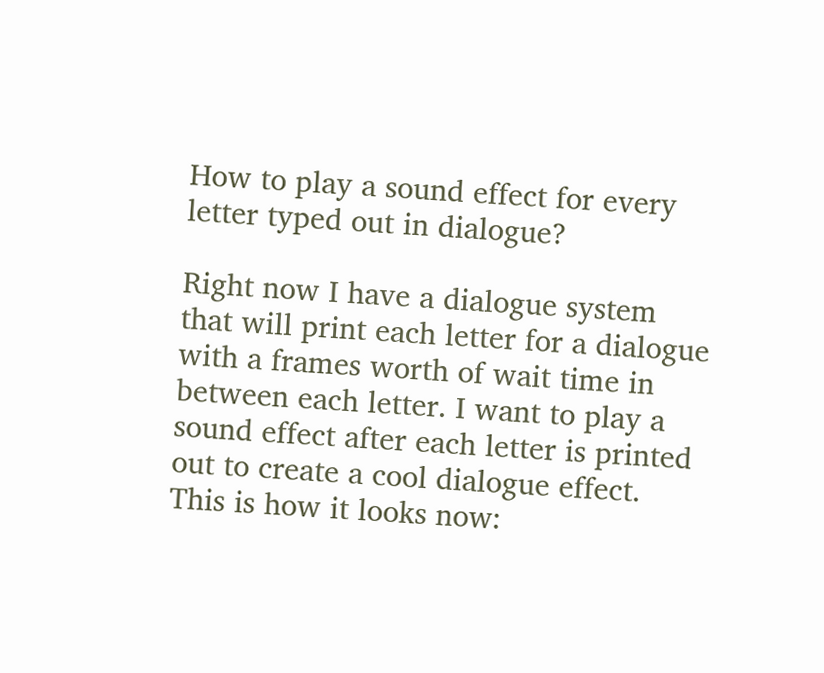How to play a sound effect for every letter typed out in dialogue?

Right now I have a dialogue system that will print each letter for a dialogue with a frames worth of wait time in between each letter. I want to play a sound effect after each letter is printed out to create a cool dialogue effect. This is how it looks now: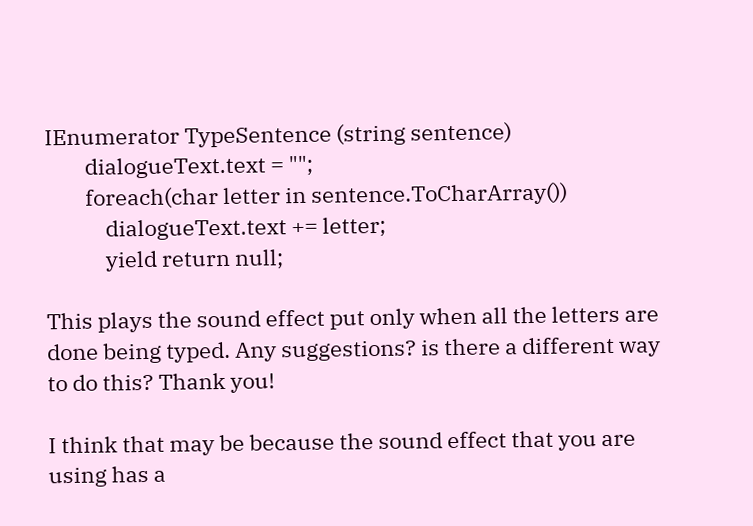IEnumerator TypeSentence (string sentence)
        dialogueText.text = "";
        foreach(char letter in sentence.ToCharArray())
            dialogueText.text += letter;
            yield return null;

This plays the sound effect put only when all the letters are done being typed. Any suggestions? is there a different way to do this? Thank you!

I think that may be because the sound effect that you are using has a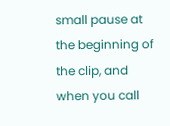small pause at the beginning of the clip, and when you call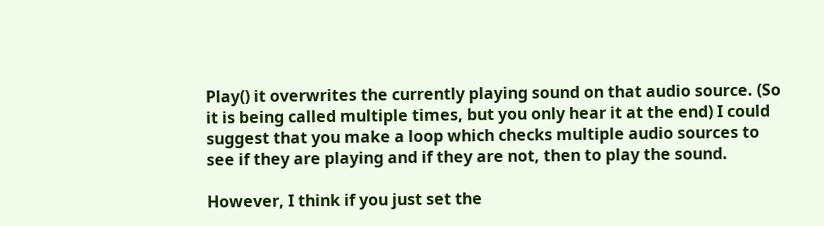Play() it overwrites the currently playing sound on that audio source. (So it is being called multiple times, but you only hear it at the end) I could suggest that you make a loop which checks multiple audio sources to see if they are playing and if they are not, then to play the sound.

However, I think if you just set the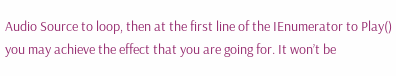Audio Source to loop, then at the first line of the IEnumerator to Play() you may achieve the effect that you are going for. It won’t be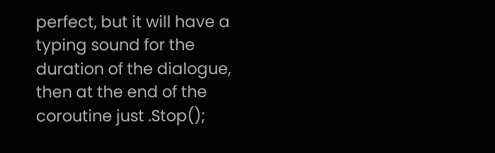perfect, but it will have a typing sound for the duration of the dialogue, then at the end of the coroutine just .Stop();